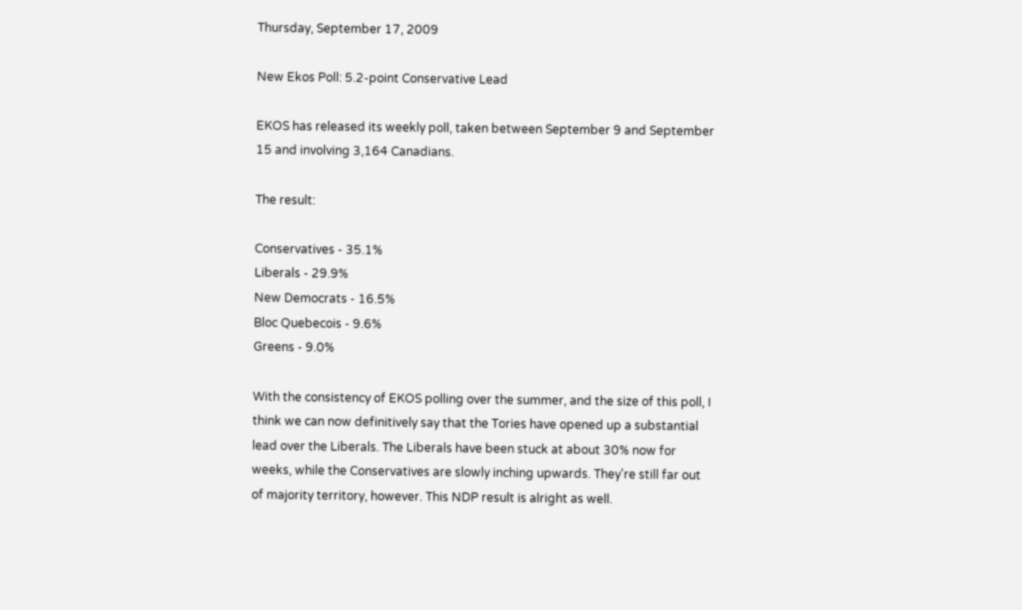Thursday, September 17, 2009

New Ekos Poll: 5.2-point Conservative Lead

EKOS has released its weekly poll, taken between September 9 and September 15 and involving 3,164 Canadians.

The result:

Conservatives - 35.1%
Liberals - 29.9%
New Democrats - 16.5%
Bloc Quebecois - 9.6%
Greens - 9.0%

With the consistency of EKOS polling over the summer, and the size of this poll, I think we can now definitively say that the Tories have opened up a substantial lead over the Liberals. The Liberals have been stuck at about 30% now for weeks, while the Conservatives are slowly inching upwards. They're still far out of majority territory, however. This NDP result is alright as well.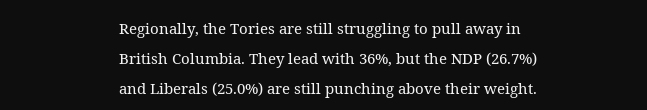Regionally, the Tories are still struggling to pull away in British Columbia. They lead with 36%, but the NDP (26.7%) and Liberals (25.0%) are still punching above their weight.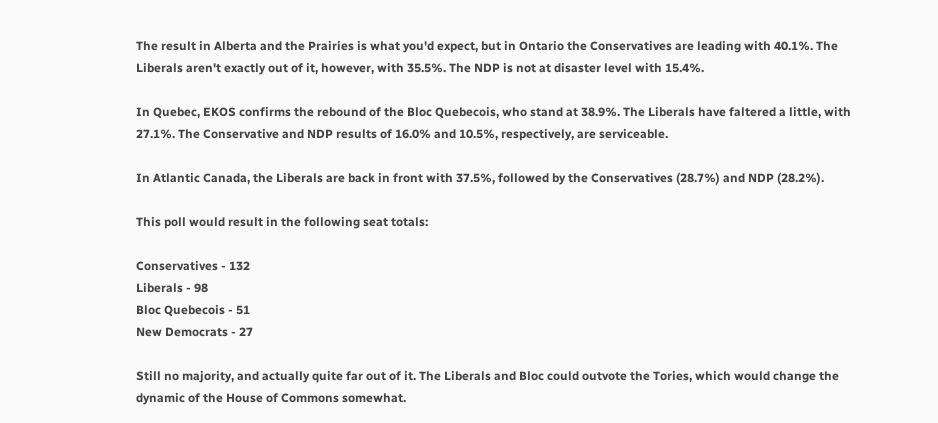The result in Alberta and the Prairies is what you'd expect, but in Ontario the Conservatives are leading with 40.1%. The Liberals aren't exactly out of it, however, with 35.5%. The NDP is not at disaster level with 15.4%.

In Quebec, EKOS confirms the rebound of the Bloc Quebecois, who stand at 38.9%. The Liberals have faltered a little, with 27.1%. The Conservative and NDP results of 16.0% and 10.5%, respectively, are serviceable.

In Atlantic Canada, the Liberals are back in front with 37.5%, followed by the Conservatives (28.7%) and NDP (28.2%).

This poll would result in the following seat totals:

Conservatives - 132
Liberals - 98
Bloc Quebecois - 51
New Democrats - 27

Still no majority, and actually quite far out of it. The Liberals and Bloc could outvote the Tories, which would change the dynamic of the House of Commons somewhat.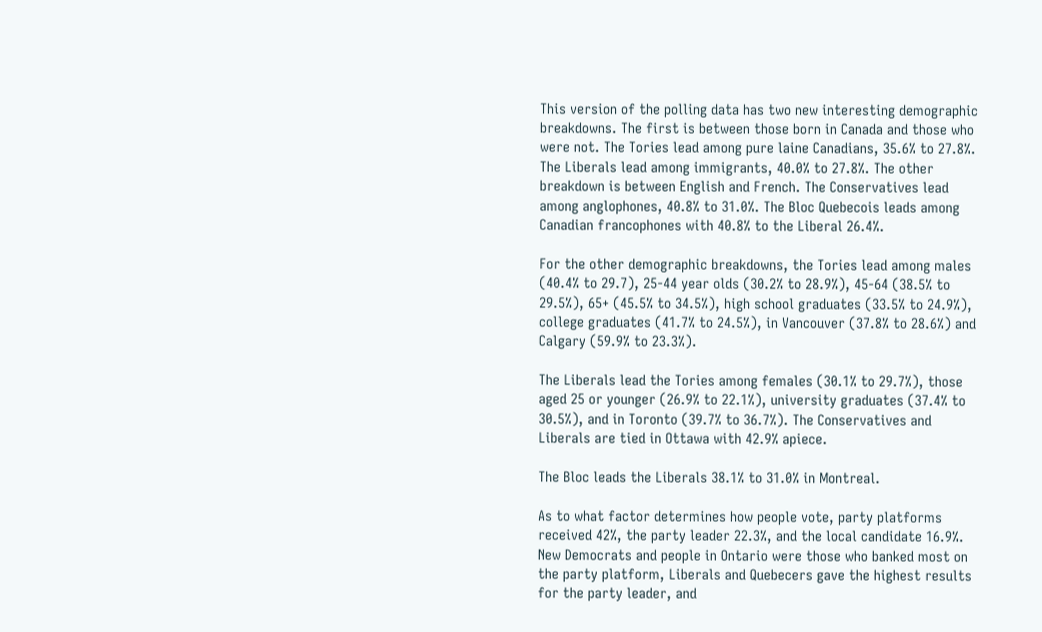This version of the polling data has two new interesting demographic breakdowns. The first is between those born in Canada and those who were not. The Tories lead among pure laine Canadians, 35.6% to 27.8%. The Liberals lead among immigrants, 40.0% to 27.8%. The other breakdown is between English and French. The Conservatives lead among anglophones, 40.8% to 31.0%. The Bloc Quebecois leads among Canadian francophones with 40.8% to the Liberal 26.4%.

For the other demographic breakdowns, the Tories lead among males (40.4% to 29.7), 25-44 year olds (30.2% to 28.9%), 45-64 (38.5% to 29.5%), 65+ (45.5% to 34.5%), high school graduates (33.5% to 24.9%), college graduates (41.7% to 24.5%), in Vancouver (37.8% to 28.6%) and Calgary (59.9% to 23.3%).

The Liberals lead the Tories among females (30.1% to 29.7%), those aged 25 or younger (26.9% to 22.1%), university graduates (37.4% to 30.5%), and in Toronto (39.7% to 36.7%). The Conservatives and Liberals are tied in Ottawa with 42.9% apiece.

The Bloc leads the Liberals 38.1% to 31.0% in Montreal.

As to what factor determines how people vote, party platforms received 42%, the party leader 22.3%, and the local candidate 16.9%. New Democrats and people in Ontario were those who banked most on the party platform, Liberals and Quebecers gave the highest results for the party leader, and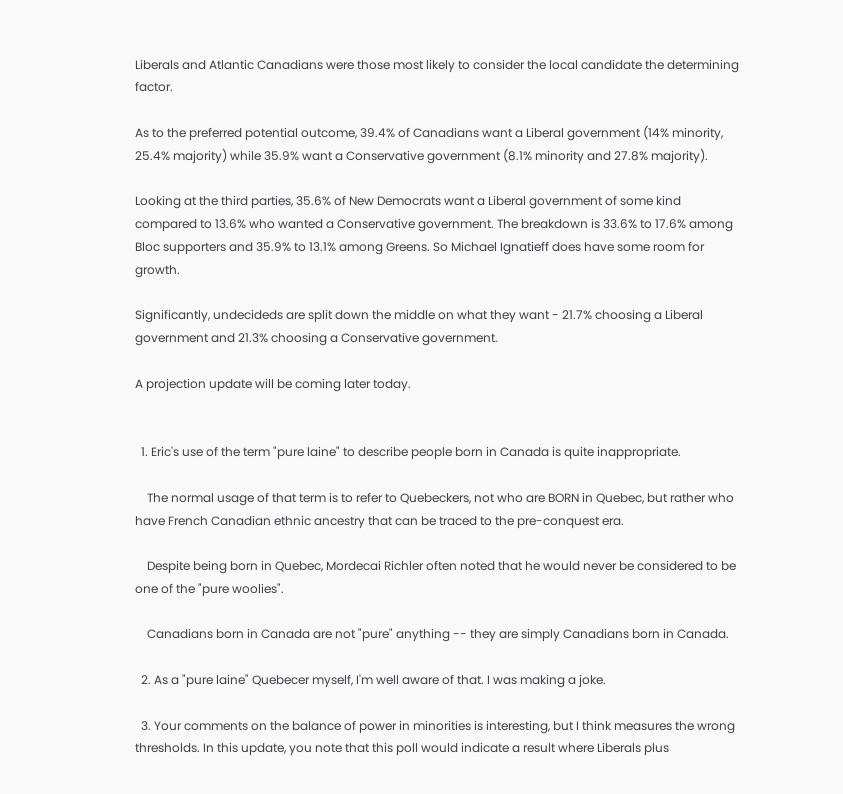Liberals and Atlantic Canadians were those most likely to consider the local candidate the determining factor.

As to the preferred potential outcome, 39.4% of Canadians want a Liberal government (14% minority, 25.4% majority) while 35.9% want a Conservative government (8.1% minority and 27.8% majority).

Looking at the third parties, 35.6% of New Democrats want a Liberal government of some kind compared to 13.6% who wanted a Conservative government. The breakdown is 33.6% to 17.6% among Bloc supporters and 35.9% to 13.1% among Greens. So Michael Ignatieff does have some room for growth.

Significantly, undecideds are split down the middle on what they want - 21.7% choosing a Liberal government and 21.3% choosing a Conservative government.

A projection update will be coming later today.


  1. Eric's use of the term "pure laine" to describe people born in Canada is quite inappropriate.

    The normal usage of that term is to refer to Quebeckers, not who are BORN in Quebec, but rather who have French Canadian ethnic ancestry that can be traced to the pre-conquest era.

    Despite being born in Quebec, Mordecai Richler often noted that he would never be considered to be one of the "pure woolies".

    Canadians born in Canada are not "pure" anything -- they are simply Canadians born in Canada.

  2. As a "pure laine" Quebecer myself, I'm well aware of that. I was making a joke.

  3. Your comments on the balance of power in minorities is interesting, but I think measures the wrong thresholds. In this update, you note that this poll would indicate a result where Liberals plus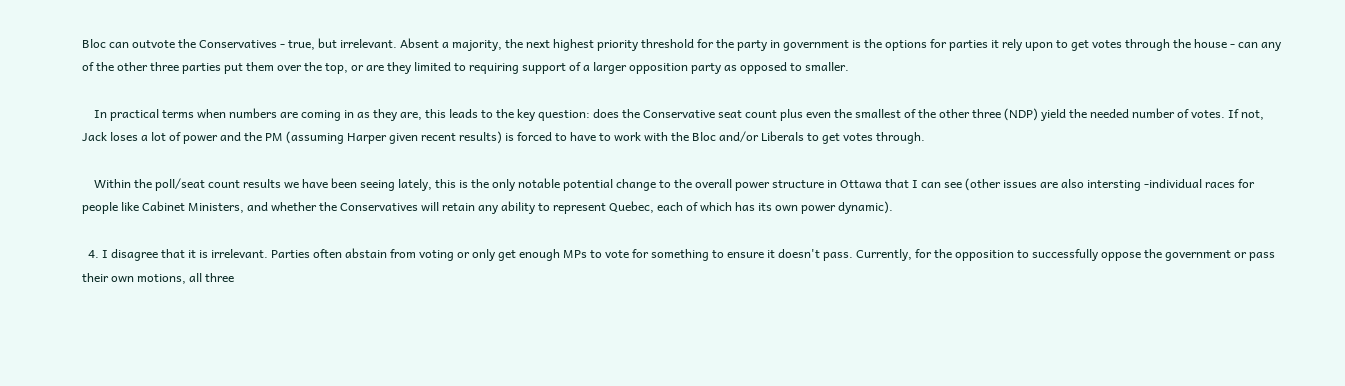Bloc can outvote the Conservatives - true, but irrelevant. Absent a majority, the next highest priority threshold for the party in government is the options for parties it rely upon to get votes through the house - can any of the other three parties put them over the top, or are they limited to requiring support of a larger opposition party as opposed to smaller.

    In practical terms when numbers are coming in as they are, this leads to the key question: does the Conservative seat count plus even the smallest of the other three (NDP) yield the needed number of votes. If not, Jack loses a lot of power and the PM (assuming Harper given recent results) is forced to have to work with the Bloc and/or Liberals to get votes through.

    Within the poll/seat count results we have been seeing lately, this is the only notable potential change to the overall power structure in Ottawa that I can see (other issues are also intersting -individual races for people like Cabinet Ministers, and whether the Conservatives will retain any ability to represent Quebec, each of which has its own power dynamic).

  4. I disagree that it is irrelevant. Parties often abstain from voting or only get enough MPs to vote for something to ensure it doesn't pass. Currently, for the opposition to successfully oppose the government or pass their own motions, all three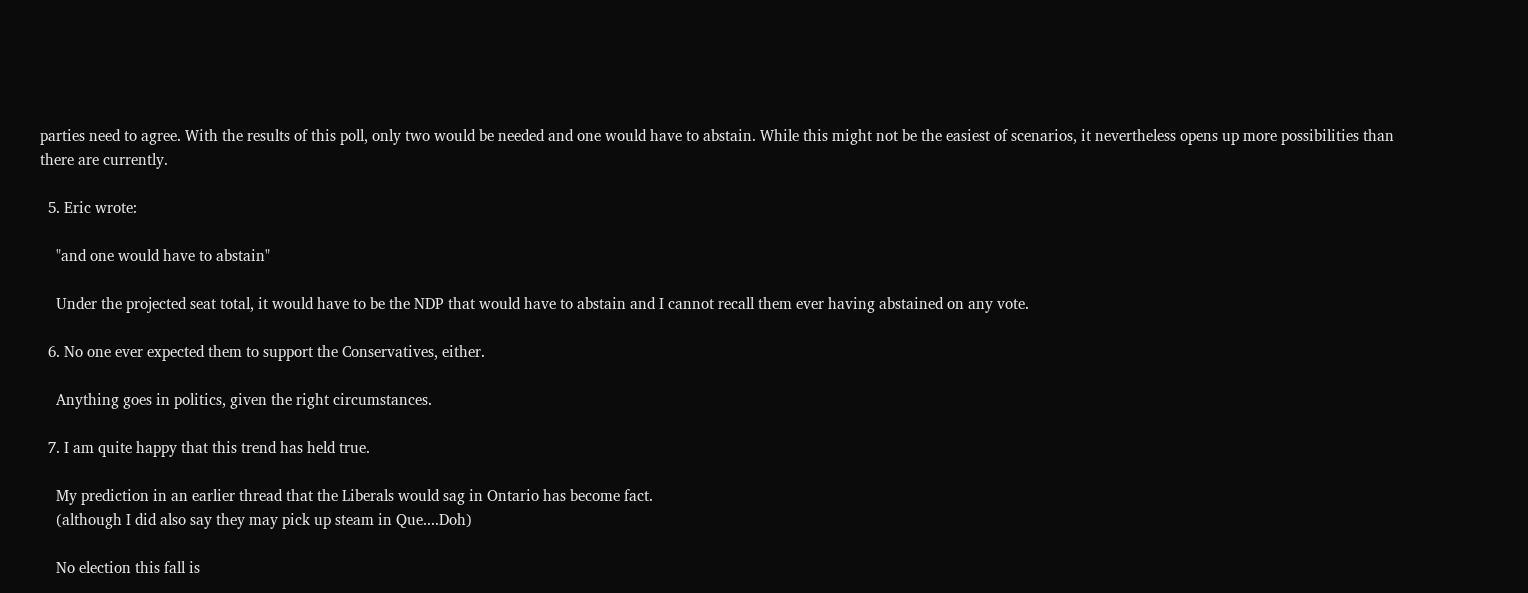parties need to agree. With the results of this poll, only two would be needed and one would have to abstain. While this might not be the easiest of scenarios, it nevertheless opens up more possibilities than there are currently.

  5. Eric wrote:

    "and one would have to abstain"

    Under the projected seat total, it would have to be the NDP that would have to abstain and I cannot recall them ever having abstained on any vote.

  6. No one ever expected them to support the Conservatives, either.

    Anything goes in politics, given the right circumstances.

  7. I am quite happy that this trend has held true.

    My prediction in an earlier thread that the Liberals would sag in Ontario has become fact.
    (although I did also say they may pick up steam in Que....Doh)

    No election this fall is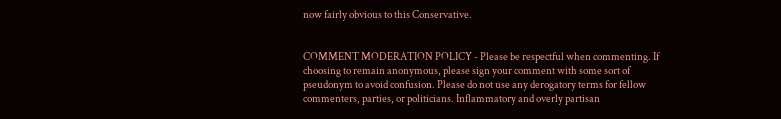now fairly obvious to this Conservative.


COMMENT MODERATION POLICY - Please be respectful when commenting. If choosing to remain anonymous, please sign your comment with some sort of pseudonym to avoid confusion. Please do not use any derogatory terms for fellow commenters, parties, or politicians. Inflammatory and overly partisan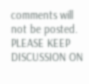comments will not be posted. PLEASE KEEP DISCUSSION ON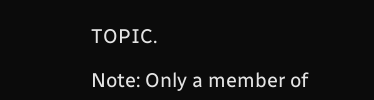TOPIC.

Note: Only a member of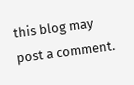this blog may post a comment.